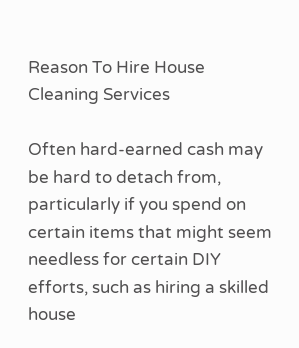Reason To Hire House Cleaning Services

Often hard-earned cash may be hard to detach from, particularly if you spend on certain items that might seem needless for certain DIY efforts, such as hiring a skilled house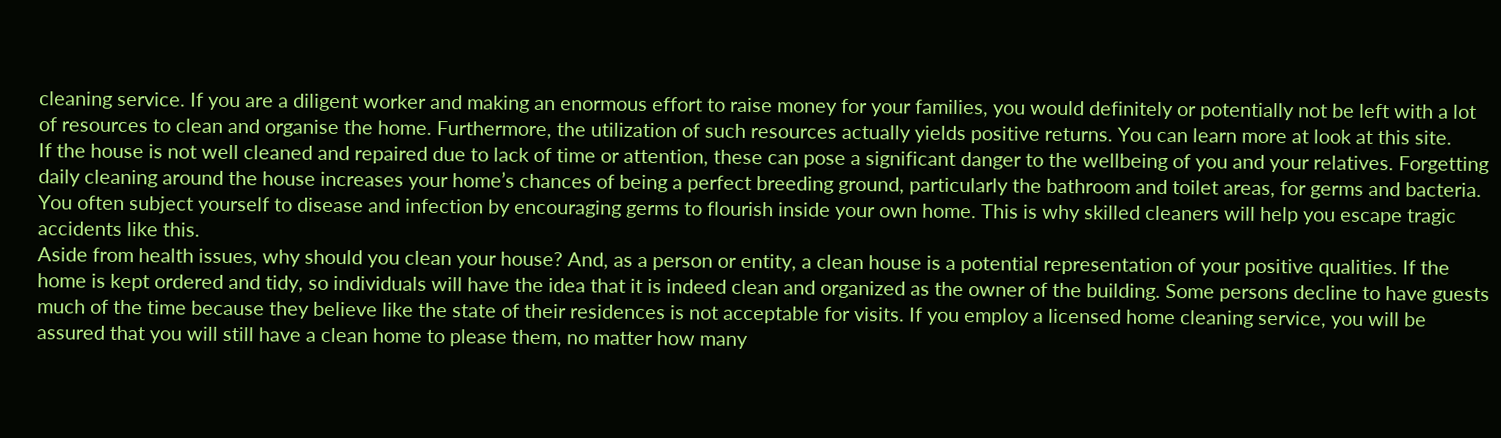cleaning service. If you are a diligent worker and making an enormous effort to raise money for your families, you would definitely or potentially not be left with a lot of resources to clean and organise the home. Furthermore, the utilization of such resources actually yields positive returns. You can learn more at look at this site.
If the house is not well cleaned and repaired due to lack of time or attention, these can pose a significant danger to the wellbeing of you and your relatives. Forgetting daily cleaning around the house increases your home’s chances of being a perfect breeding ground, particularly the bathroom and toilet areas, for germs and bacteria. You often subject yourself to disease and infection by encouraging germs to flourish inside your own home. This is why skilled cleaners will help you escape tragic accidents like this.
Aside from health issues, why should you clean your house? And, as a person or entity, a clean house is a potential representation of your positive qualities. If the home is kept ordered and tidy, so individuals will have the idea that it is indeed clean and organized as the owner of the building. Some persons decline to have guests much of the time because they believe like the state of their residences is not acceptable for visits. If you employ a licensed home cleaning service, you will be assured that you will still have a clean home to please them, no matter how many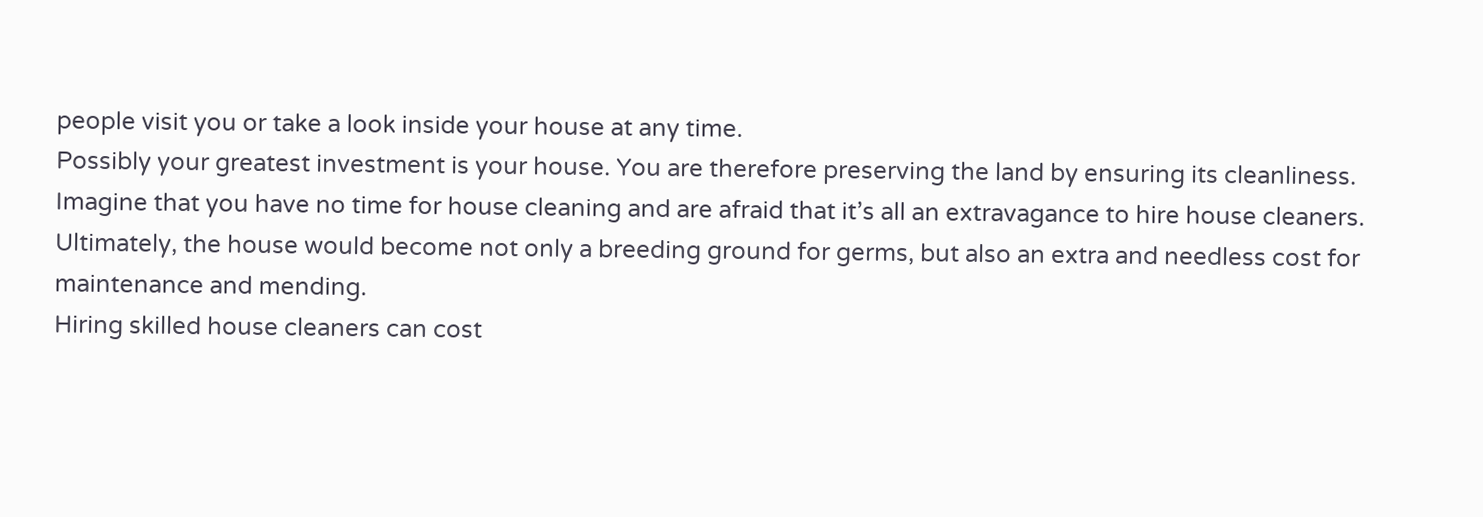people visit you or take a look inside your house at any time.
Possibly your greatest investment is your house. You are therefore preserving the land by ensuring its cleanliness. Imagine that you have no time for house cleaning and are afraid that it’s all an extravagance to hire house cleaners. Ultimately, the house would become not only a breeding ground for germs, but also an extra and needless cost for maintenance and mending.
Hiring skilled house cleaners can cost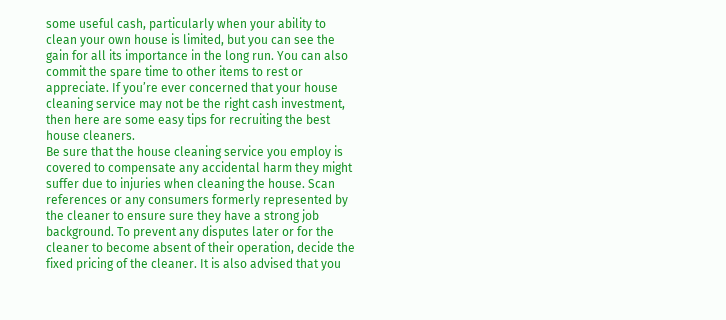some useful cash, particularly when your ability to clean your own house is limited, but you can see the gain for all its importance in the long run. You can also commit the spare time to other items to rest or appreciate. If you’re ever concerned that your house cleaning service may not be the right cash investment, then here are some easy tips for recruiting the best house cleaners.
Be sure that the house cleaning service you employ is covered to compensate any accidental harm they might suffer due to injuries when cleaning the house. Scan references or any consumers formerly represented by the cleaner to ensure sure they have a strong job background. To prevent any disputes later or for the cleaner to become absent of their operation, decide the fixed pricing of the cleaner. It is also advised that you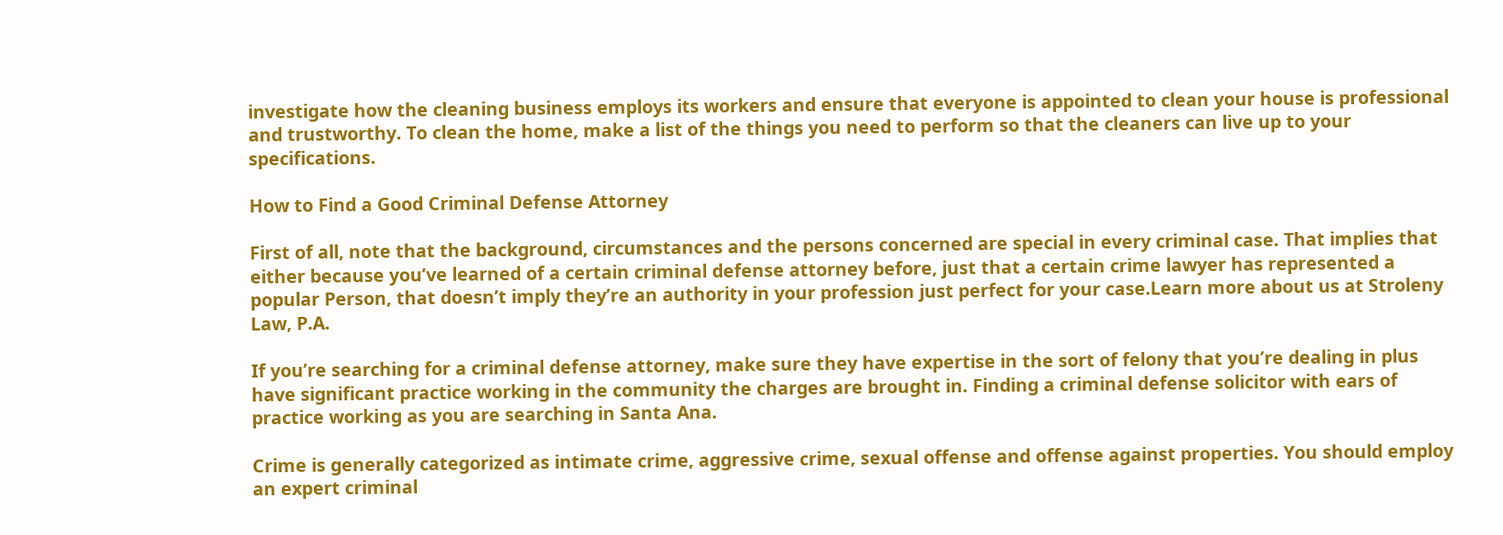investigate how the cleaning business employs its workers and ensure that everyone is appointed to clean your house is professional and trustworthy. To clean the home, make a list of the things you need to perform so that the cleaners can live up to your specifications.

How to Find a Good Criminal Defense Attorney

First of all, note that the background, circumstances and the persons concerned are special in every criminal case. That implies that either because you’ve learned of a certain criminal defense attorney before, just that a certain crime lawyer has represented a popular Person, that doesn’t imply they’re an authority in your profession just perfect for your case.Learn more about us at Stroleny Law, P.A.

If you’re searching for a criminal defense attorney, make sure they have expertise in the sort of felony that you’re dealing in plus have significant practice working in the community the charges are brought in. Finding a criminal defense solicitor with ears of practice working as you are searching in Santa Ana.

Crime is generally categorized as intimate crime, aggressive crime, sexual offense and offense against properties. You should employ an expert criminal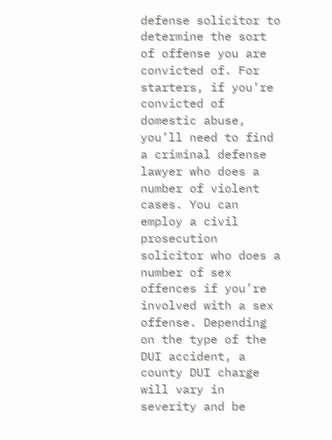defense solicitor to determine the sort of offense you are convicted of. For starters, if you’re convicted of domestic abuse, you’ll need to find a criminal defense lawyer who does a number of violent cases. You can employ a civil prosecution solicitor who does a number of sex offences if you’re involved with a sex offense. Depending on the type of the DUI accident, a county DUI charge will vary in severity and be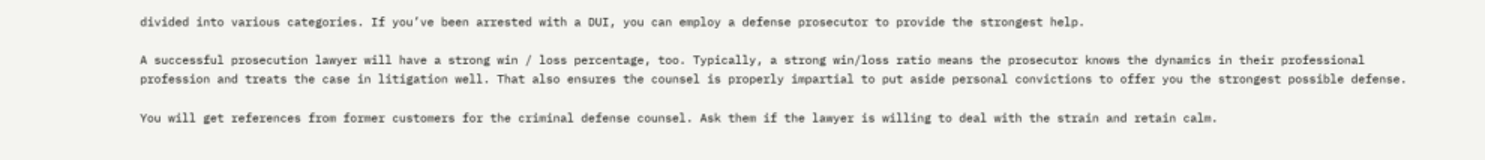divided into various categories. If you’ve been arrested with a DUI, you can employ a defense prosecutor to provide the strongest help.

A successful prosecution lawyer will have a strong win / loss percentage, too. Typically, a strong win/loss ratio means the prosecutor knows the dynamics in their professional profession and treats the case in litigation well. That also ensures the counsel is properly impartial to put aside personal convictions to offer you the strongest possible defense.

You will get references from former customers for the criminal defense counsel. Ask them if the lawyer is willing to deal with the strain and retain calm.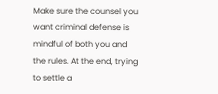Make sure the counsel you want criminal defense is mindful of both you and the rules. At the end, trying to settle a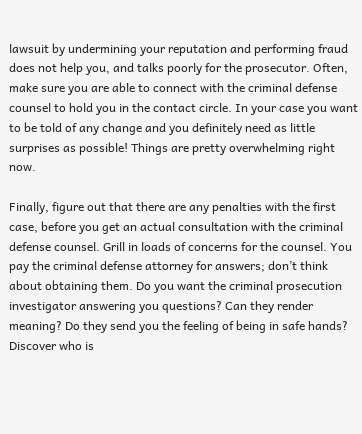lawsuit by undermining your reputation and performing fraud does not help you, and talks poorly for the prosecutor. Often, make sure you are able to connect with the criminal defense counsel to hold you in the contact circle. In your case you want to be told of any change and you definitely need as little surprises as possible! Things are pretty overwhelming right now.

Finally, figure out that there are any penalties with the first case, before you get an actual consultation with the criminal defense counsel. Grill in loads of concerns for the counsel. You pay the criminal defense attorney for answers; don’t think about obtaining them. Do you want the criminal prosecution investigator answering you questions? Can they render meaning? Do they send you the feeling of being in safe hands? Discover who is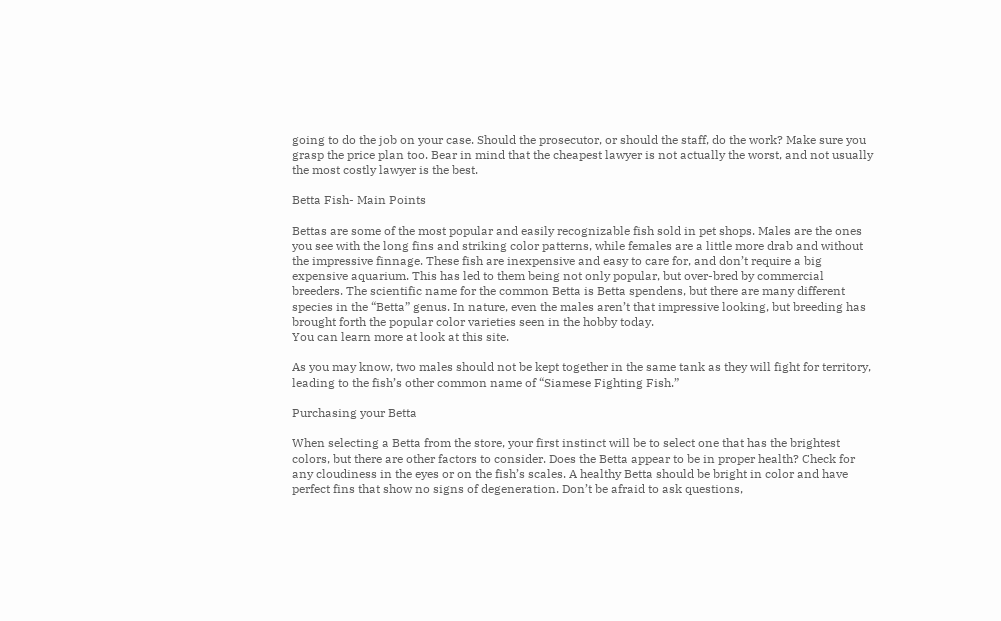going to do the job on your case. Should the prosecutor, or should the staff, do the work? Make sure you grasp the price plan too. Bear in mind that the cheapest lawyer is not actually the worst, and not usually the most costly lawyer is the best.

Betta Fish- Main Points

Bettas are some of the most popular and easily recognizable fish sold in pet shops. Males are the ones you see with the long fins and striking color patterns, while females are a little more drab and without the impressive finnage. These fish are inexpensive and easy to care for, and don’t require a big expensive aquarium. This has led to them being not only popular, but over-bred by commercial breeders. The scientific name for the common Betta is Betta spendens, but there are many different species in the “Betta” genus. In nature, even the males aren’t that impressive looking, but breeding has brought forth the popular color varieties seen in the hobby today.
You can learn more at look at this site.

As you may know, two males should not be kept together in the same tank as they will fight for territory, leading to the fish’s other common name of “Siamese Fighting Fish.”

Purchasing your Betta

When selecting a Betta from the store, your first instinct will be to select one that has the brightest colors, but there are other factors to consider. Does the Betta appear to be in proper health? Check for any cloudiness in the eyes or on the fish’s scales. A healthy Betta should be bright in color and have perfect fins that show no signs of degeneration. Don’t be afraid to ask questions,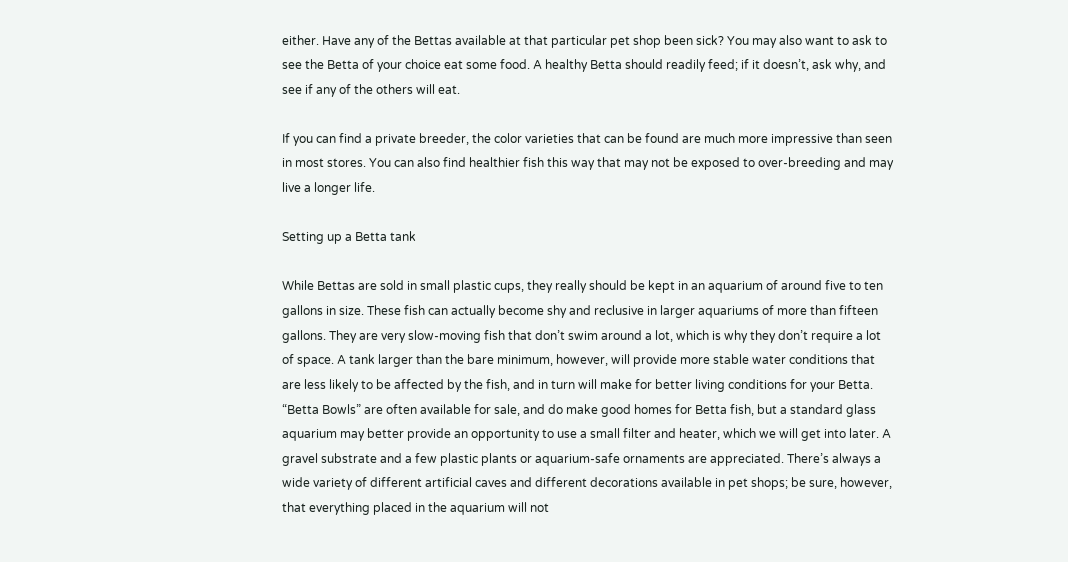either. Have any of the Bettas available at that particular pet shop been sick? You may also want to ask to see the Betta of your choice eat some food. A healthy Betta should readily feed; if it doesn’t, ask why, and see if any of the others will eat.

If you can find a private breeder, the color varieties that can be found are much more impressive than seen in most stores. You can also find healthier fish this way that may not be exposed to over-breeding and may live a longer life.

Setting up a Betta tank

While Bettas are sold in small plastic cups, they really should be kept in an aquarium of around five to ten gallons in size. These fish can actually become shy and reclusive in larger aquariums of more than fifteen gallons. They are very slow-moving fish that don’t swim around a lot, which is why they don’t require a lot of space. A tank larger than the bare minimum, however, will provide more stable water conditions that are less likely to be affected by the fish, and in turn will make for better living conditions for your Betta. “Betta Bowls” are often available for sale, and do make good homes for Betta fish, but a standard glass aquarium may better provide an opportunity to use a small filter and heater, which we will get into later. A gravel substrate and a few plastic plants or aquarium-safe ornaments are appreciated. There’s always a wide variety of different artificial caves and different decorations available in pet shops; be sure, however, that everything placed in the aquarium will not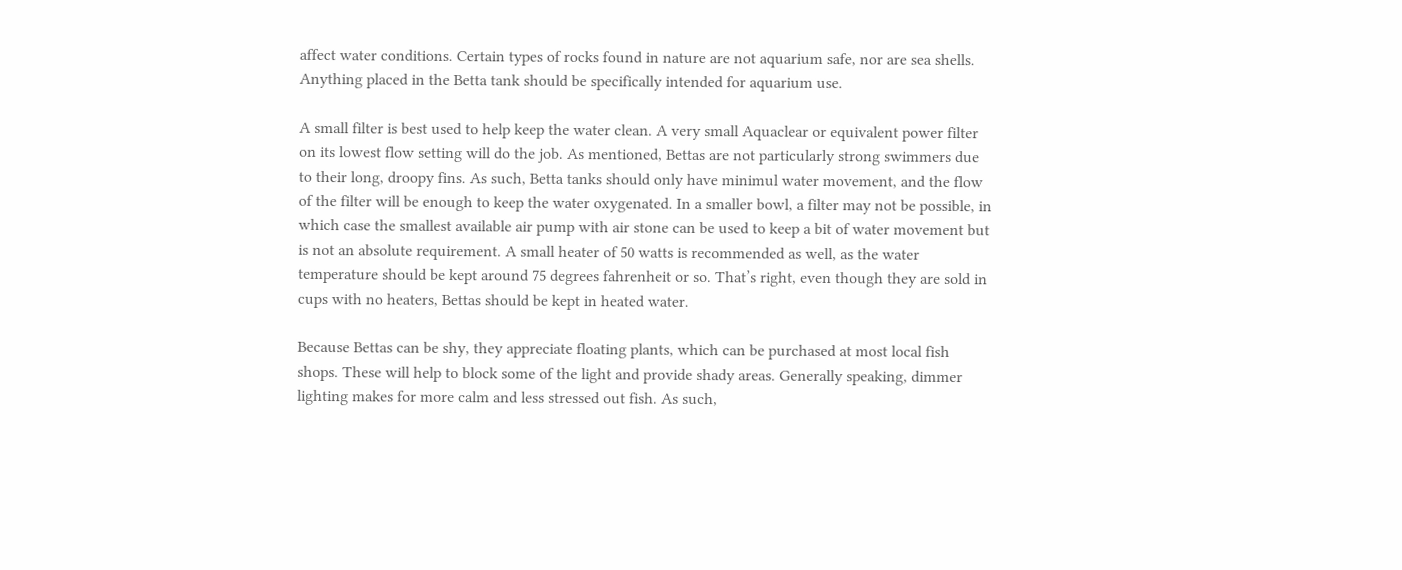affect water conditions. Certain types of rocks found in nature are not aquarium safe, nor are sea shells. Anything placed in the Betta tank should be specifically intended for aquarium use.

A small filter is best used to help keep the water clean. A very small Aquaclear or equivalent power filter on its lowest flow setting will do the job. As mentioned, Bettas are not particularly strong swimmers due to their long, droopy fins. As such, Betta tanks should only have minimul water movement, and the flow of the filter will be enough to keep the water oxygenated. In a smaller bowl, a filter may not be possible, in which case the smallest available air pump with air stone can be used to keep a bit of water movement but is not an absolute requirement. A small heater of 50 watts is recommended as well, as the water temperature should be kept around 75 degrees fahrenheit or so. That’s right, even though they are sold in cups with no heaters, Bettas should be kept in heated water.

Because Bettas can be shy, they appreciate floating plants, which can be purchased at most local fish shops. These will help to block some of the light and provide shady areas. Generally speaking, dimmer lighting makes for more calm and less stressed out fish. As such,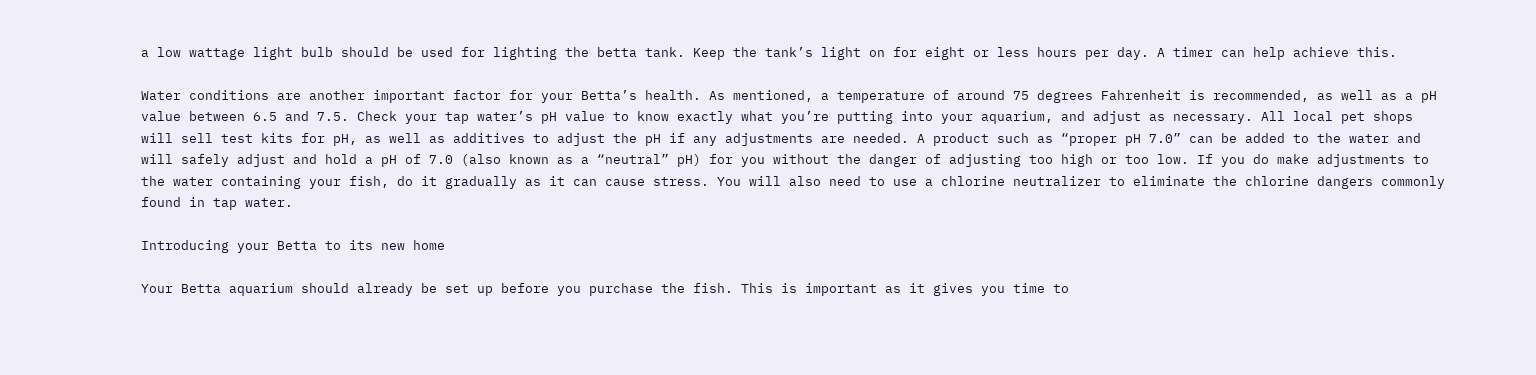a low wattage light bulb should be used for lighting the betta tank. Keep the tank’s light on for eight or less hours per day. A timer can help achieve this.

Water conditions are another important factor for your Betta’s health. As mentioned, a temperature of around 75 degrees Fahrenheit is recommended, as well as a pH value between 6.5 and 7.5. Check your tap water’s pH value to know exactly what you’re putting into your aquarium, and adjust as necessary. All local pet shops will sell test kits for pH, as well as additives to adjust the pH if any adjustments are needed. A product such as “proper pH 7.0” can be added to the water and will safely adjust and hold a pH of 7.0 (also known as a “neutral” pH) for you without the danger of adjusting too high or too low. If you do make adjustments to the water containing your fish, do it gradually as it can cause stress. You will also need to use a chlorine neutralizer to eliminate the chlorine dangers commonly found in tap water.

Introducing your Betta to its new home

Your Betta aquarium should already be set up before you purchase the fish. This is important as it gives you time to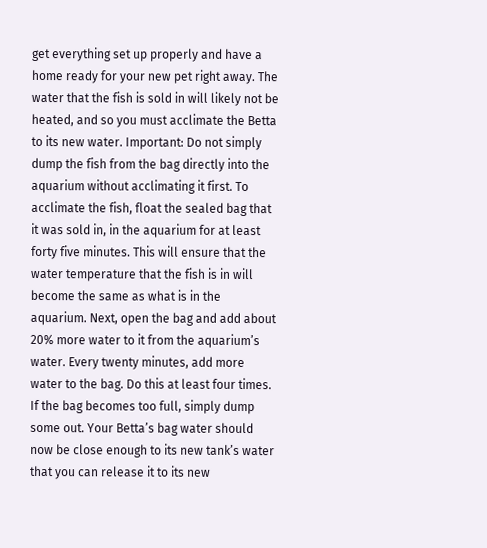get everything set up properly and have a home ready for your new pet right away. The water that the fish is sold in will likely not be heated, and so you must acclimate the Betta to its new water. Important: Do not simply dump the fish from the bag directly into the aquarium without acclimating it first. To acclimate the fish, float the sealed bag that it was sold in, in the aquarium for at least forty five minutes. This will ensure that the water temperature that the fish is in will become the same as what is in the aquarium. Next, open the bag and add about 20% more water to it from the aquarium’s water. Every twenty minutes, add more water to the bag. Do this at least four times. If the bag becomes too full, simply dump some out. Your Betta’s bag water should now be close enough to its new tank’s water that you can release it to its new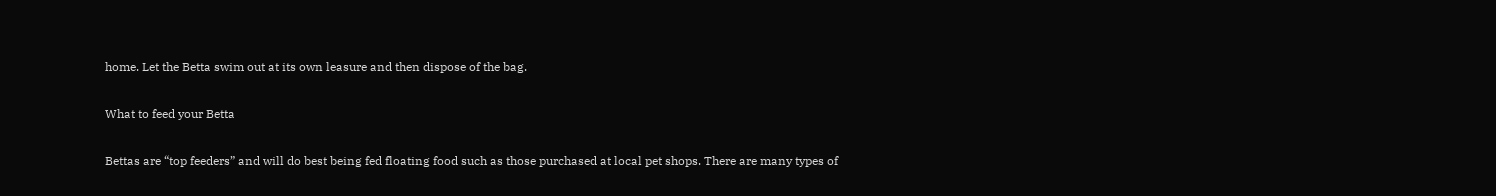home. Let the Betta swim out at its own leasure and then dispose of the bag.

What to feed your Betta

Bettas are “top feeders” and will do best being fed floating food such as those purchased at local pet shops. There are many types of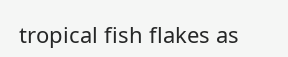tropical fish flakes as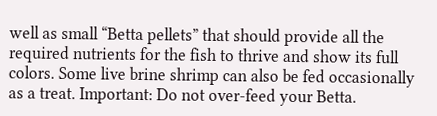well as small “Betta pellets” that should provide all the required nutrients for the fish to thrive and show its full colors. Some live brine shrimp can also be fed occasionally as a treat. Important: Do not over-feed your Betta.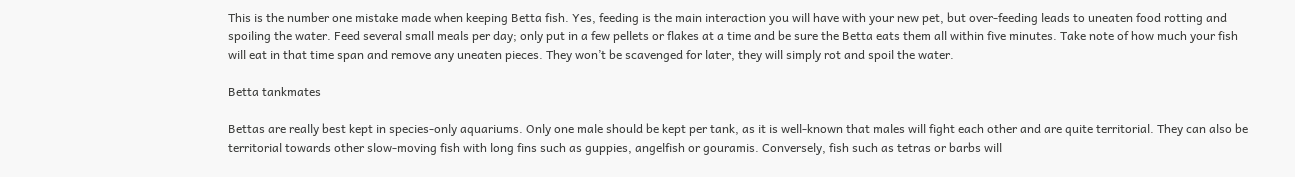This is the number one mistake made when keeping Betta fish. Yes, feeding is the main interaction you will have with your new pet, but over-feeding leads to uneaten food rotting and spoiling the water. Feed several small meals per day; only put in a few pellets or flakes at a time and be sure the Betta eats them all within five minutes. Take note of how much your fish will eat in that time span and remove any uneaten pieces. They won’t be scavenged for later, they will simply rot and spoil the water.

Betta tankmates

Bettas are really best kept in species-only aquariums. Only one male should be kept per tank, as it is well-known that males will fight each other and are quite territorial. They can also be territorial towards other slow-moving fish with long fins such as guppies, angelfish or gouramis. Conversely, fish such as tetras or barbs will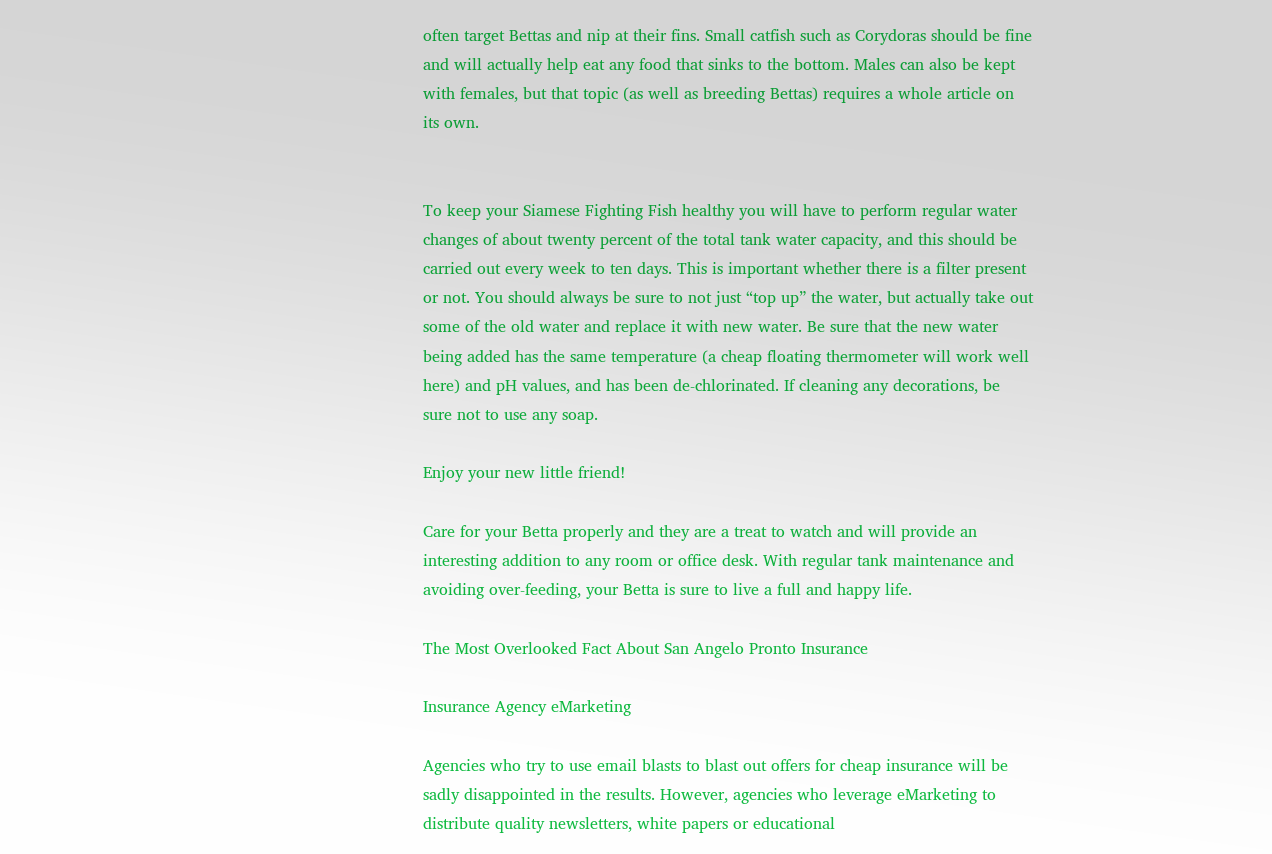often target Bettas and nip at their fins. Small catfish such as Corydoras should be fine and will actually help eat any food that sinks to the bottom. Males can also be kept with females, but that topic (as well as breeding Bettas) requires a whole article on its own.


To keep your Siamese Fighting Fish healthy you will have to perform regular water changes of about twenty percent of the total tank water capacity, and this should be carried out every week to ten days. This is important whether there is a filter present or not. You should always be sure to not just “top up” the water, but actually take out some of the old water and replace it with new water. Be sure that the new water being added has the same temperature (a cheap floating thermometer will work well here) and pH values, and has been de-chlorinated. If cleaning any decorations, be sure not to use any soap.

Enjoy your new little friend!

Care for your Betta properly and they are a treat to watch and will provide an interesting addition to any room or office desk. With regular tank maintenance and avoiding over-feeding, your Betta is sure to live a full and happy life.

The Most Overlooked Fact About San Angelo Pronto Insurance

Insurance Agency eMarketing

Agencies who try to use email blasts to blast out offers for cheap insurance will be sadly disappointed in the results. However, agencies who leverage eMarketing to distribute quality newsletters, white papers or educational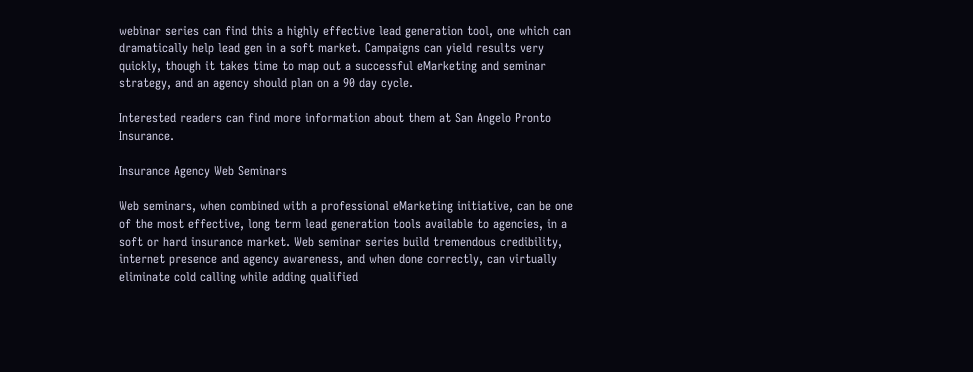webinar series can find this a highly effective lead generation tool, one which can dramatically help lead gen in a soft market. Campaigns can yield results very quickly, though it takes time to map out a successful eMarketing and seminar strategy, and an agency should plan on a 90 day cycle.

Interested readers can find more information about them at San Angelo Pronto Insurance.

Insurance Agency Web Seminars

Web seminars, when combined with a professional eMarketing initiative, can be one of the most effective, long term lead generation tools available to agencies, in a soft or hard insurance market. Web seminar series build tremendous credibility, internet presence and agency awareness, and when done correctly, can virtually eliminate cold calling while adding qualified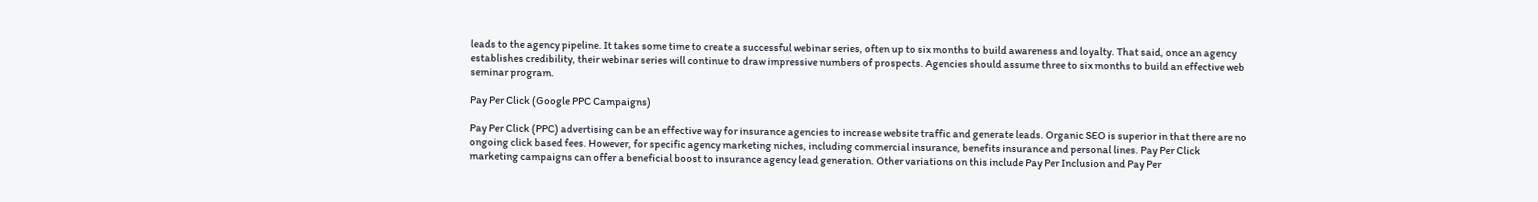leads to the agency pipeline. It takes some time to create a successful webinar series, often up to six months to build awareness and loyalty. That said, once an agency establishes credibility, their webinar series will continue to draw impressive numbers of prospects. Agencies should assume three to six months to build an effective web seminar program.

Pay Per Click (Google PPC Campaigns)

Pay Per Click (PPC) advertising can be an effective way for insurance agencies to increase website traffic and generate leads. Organic SEO is superior in that there are no ongoing click based fees. However, for specific agency marketing niches, including commercial insurance, benefits insurance and personal lines. Pay Per Click marketing campaigns can offer a beneficial boost to insurance agency lead generation. Other variations on this include Pay Per Inclusion and Pay Per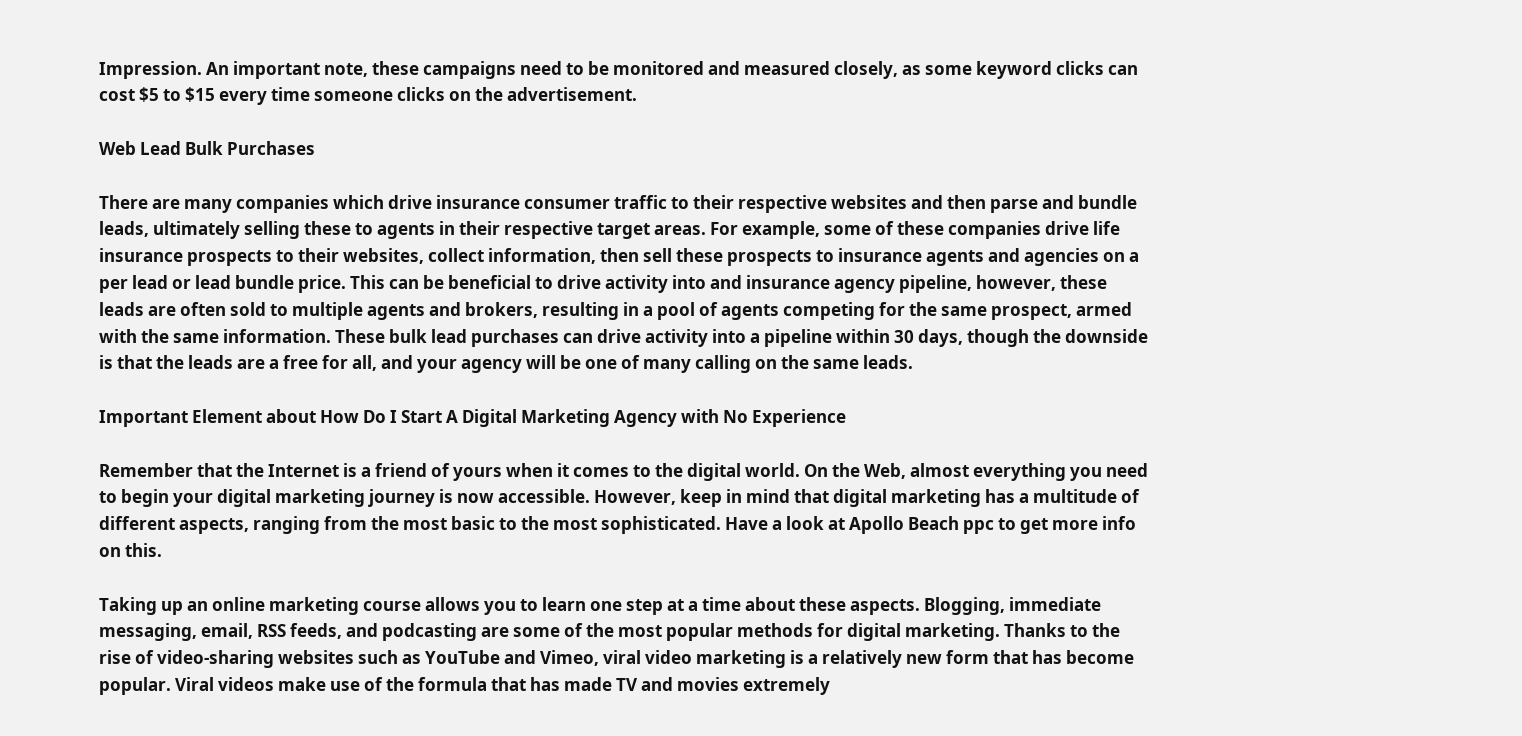Impression. An important note, these campaigns need to be monitored and measured closely, as some keyword clicks can cost $5 to $15 every time someone clicks on the advertisement.

Web Lead Bulk Purchases

There are many companies which drive insurance consumer traffic to their respective websites and then parse and bundle leads, ultimately selling these to agents in their respective target areas. For example, some of these companies drive life insurance prospects to their websites, collect information, then sell these prospects to insurance agents and agencies on a per lead or lead bundle price. This can be beneficial to drive activity into and insurance agency pipeline, however, these leads are often sold to multiple agents and brokers, resulting in a pool of agents competing for the same prospect, armed with the same information. These bulk lead purchases can drive activity into a pipeline within 30 days, though the downside is that the leads are a free for all, and your agency will be one of many calling on the same leads.

Important Element about How Do I Start A Digital Marketing Agency with No Experience

Remember that the Internet is a friend of yours when it comes to the digital world. On the Web, almost everything you need to begin your digital marketing journey is now accessible. However, keep in mind that digital marketing has a multitude of different aspects, ranging from the most basic to the most sophisticated. Have a look at Apollo Beach ppc to get more info on this.

Taking up an online marketing course allows you to learn one step at a time about these aspects. Blogging, immediate messaging, email, RSS feeds, and podcasting are some of the most popular methods for digital marketing. Thanks to the rise of video-sharing websites such as YouTube and Vimeo, viral video marketing is a relatively new form that has become popular. Viral videos make use of the formula that has made TV and movies extremely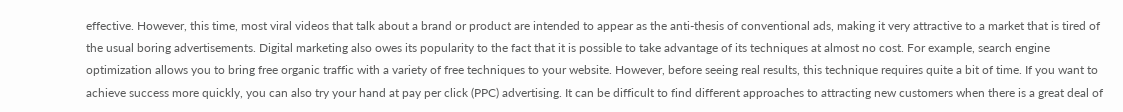effective. However, this time, most viral videos that talk about a brand or product are intended to appear as the anti-thesis of conventional ads, making it very attractive to a market that is tired of the usual boring advertisements. Digital marketing also owes its popularity to the fact that it is possible to take advantage of its techniques at almost no cost. For example, search engine optimization allows you to bring free organic traffic with a variety of free techniques to your website. However, before seeing real results, this technique requires quite a bit of time. If you want to achieve success more quickly, you can also try your hand at pay per click (PPC) advertising. It can be difficult to find different approaches to attracting new customers when there is a great deal of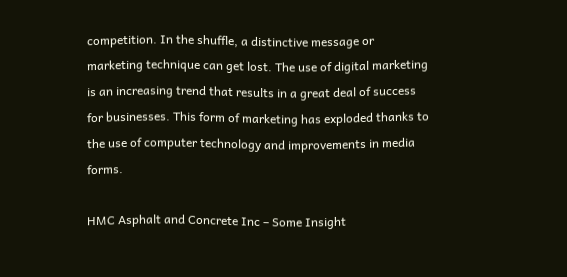competition. In the shuffle, a distinctive message or marketing technique can get lost. The use of digital marketing is an increasing trend that results in a great deal of success for businesses. This form of marketing has exploded thanks to the use of computer technology and improvements in media forms.

HMC Asphalt and Concrete Inc – Some Insight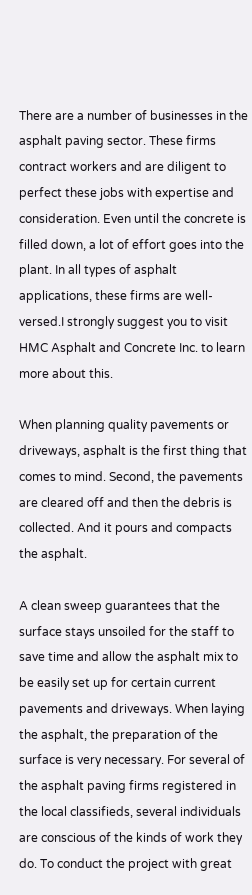There are a number of businesses in the asphalt paving sector. These firms contract workers and are diligent to perfect these jobs with expertise and consideration. Even until the concrete is filled down, a lot of effort goes into the plant. In all types of asphalt applications, these firms are well-versed.I strongly suggest you to visit HMC Asphalt and Concrete Inc. to learn more about this.

When planning quality pavements or driveways, asphalt is the first thing that comes to mind. Second, the pavements are cleared off and then the debris is collected. And it pours and compacts the asphalt.

A clean sweep guarantees that the surface stays unsoiled for the staff to save time and allow the asphalt mix to be easily set up for certain current pavements and driveways. When laying the asphalt, the preparation of the surface is very necessary. For several of the asphalt paving firms registered in the local classifieds, several individuals are conscious of the kinds of work they do. To conduct the project with great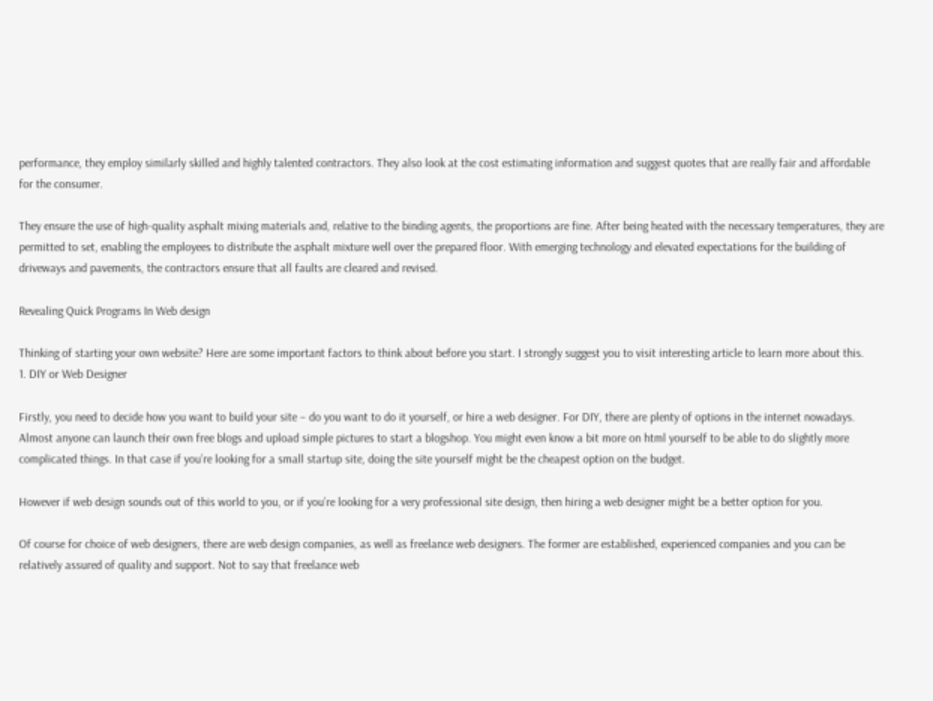performance, they employ similarly skilled and highly talented contractors. They also look at the cost estimating information and suggest quotes that are really fair and affordable for the consumer.

They ensure the use of high-quality asphalt mixing materials and, relative to the binding agents, the proportions are fine. After being heated with the necessary temperatures, they are permitted to set, enabling the employees to distribute the asphalt mixture well over the prepared floor. With emerging technology and elevated expectations for the building of driveways and pavements, the contractors ensure that all faults are cleared and revised.

Revealing Quick Programs In Web design

Thinking of starting your own website? Here are some important factors to think about before you start. I strongly suggest you to visit interesting article to learn more about this.
1. DIY or Web Designer

Firstly, you need to decide how you want to build your site – do you want to do it yourself, or hire a web designer. For DIY, there are plenty of options in the internet nowadays. Almost anyone can launch their own free blogs and upload simple pictures to start a blogshop. You might even know a bit more on html yourself to be able to do slightly more complicated things. In that case if you’re looking for a small startup site, doing the site yourself might be the cheapest option on the budget.

However if web design sounds out of this world to you, or if you’re looking for a very professional site design, then hiring a web designer might be a better option for you.

Of course for choice of web designers, there are web design companies, as well as freelance web designers. The former are established, experienced companies and you can be relatively assured of quality and support. Not to say that freelance web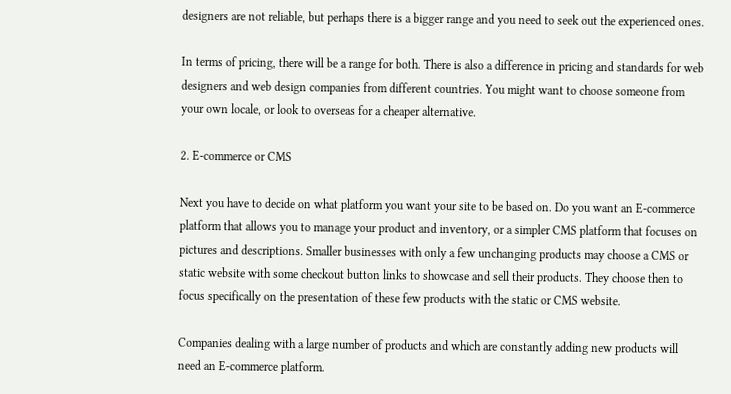designers are not reliable, but perhaps there is a bigger range and you need to seek out the experienced ones.

In terms of pricing, there will be a range for both. There is also a difference in pricing and standards for web designers and web design companies from different countries. You might want to choose someone from your own locale, or look to overseas for a cheaper alternative.

2. E-commerce or CMS

Next you have to decide on what platform you want your site to be based on. Do you want an E-commerce platform that allows you to manage your product and inventory, or a simpler CMS platform that focuses on pictures and descriptions. Smaller businesses with only a few unchanging products may choose a CMS or static website with some checkout button links to showcase and sell their products. They choose then to focus specifically on the presentation of these few products with the static or CMS website.

Companies dealing with a large number of products and which are constantly adding new products will need an E-commerce platform.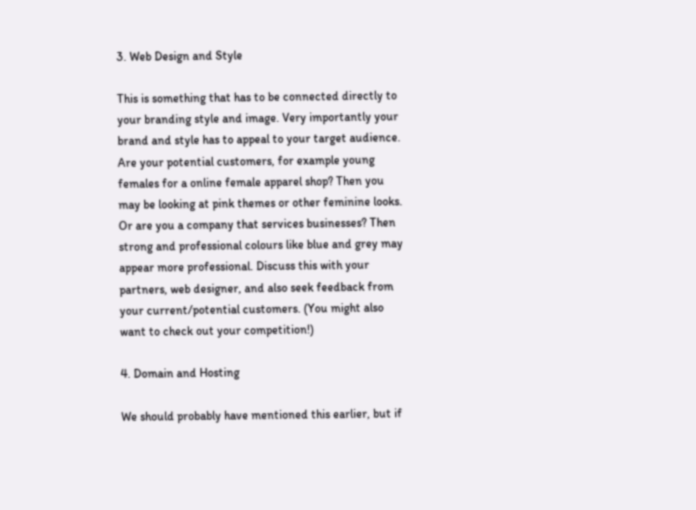3. Web Design and Style

This is something that has to be connected directly to your branding style and image. Very importantly your brand and style has to appeal to your target audience. Are your potential customers, for example young females for a online female apparel shop? Then you may be looking at pink themes or other feminine looks. Or are you a company that services businesses? Then strong and professional colours like blue and grey may appear more professional. Discuss this with your partners, web designer, and also seek feedback from your current/potential customers. (You might also want to check out your competition!)

4. Domain and Hosting

We should probably have mentioned this earlier, but if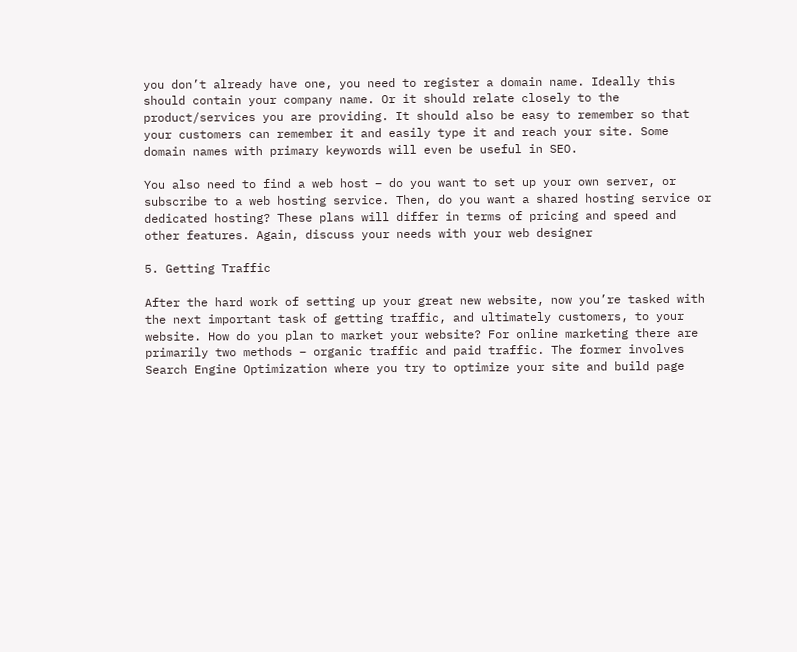you don’t already have one, you need to register a domain name. Ideally this should contain your company name. Or it should relate closely to the product/services you are providing. It should also be easy to remember so that your customers can remember it and easily type it and reach your site. Some domain names with primary keywords will even be useful in SEO.

You also need to find a web host – do you want to set up your own server, or subscribe to a web hosting service. Then, do you want a shared hosting service or dedicated hosting? These plans will differ in terms of pricing and speed and other features. Again, discuss your needs with your web designer

5. Getting Traffic

After the hard work of setting up your great new website, now you’re tasked with the next important task of getting traffic, and ultimately customers, to your website. How do you plan to market your website? For online marketing there are primarily two methods – organic traffic and paid traffic. The former involves Search Engine Optimization where you try to optimize your site and build page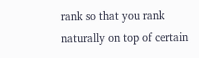rank so that you rank naturally on top of certain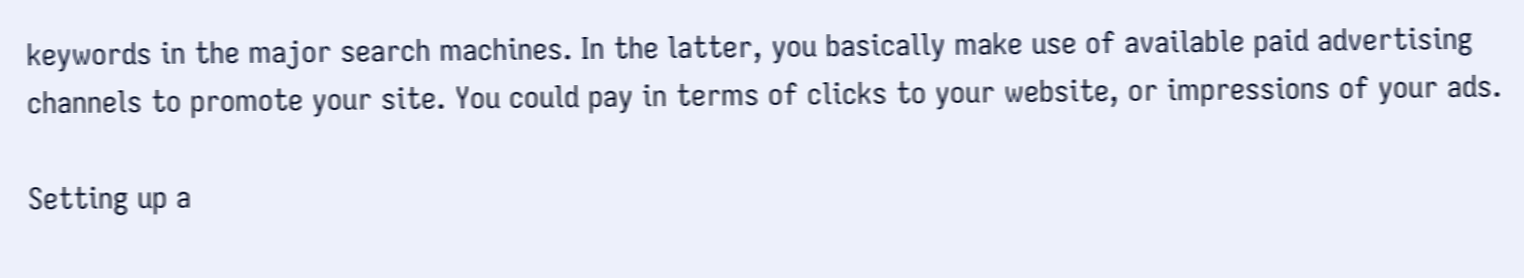keywords in the major search machines. In the latter, you basically make use of available paid advertising channels to promote your site. You could pay in terms of clicks to your website, or impressions of your ads.

Setting up a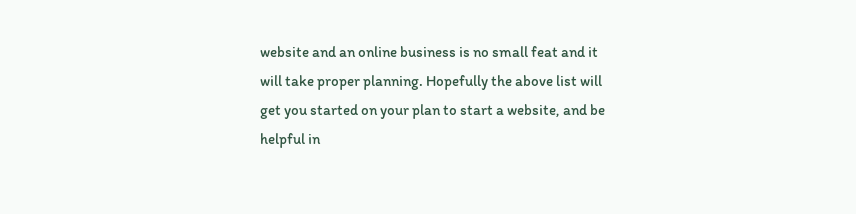website and an online business is no small feat and it will take proper planning. Hopefully the above list will get you started on your plan to start a website, and be helpful in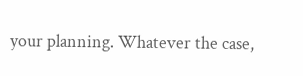your planning. Whatever the case,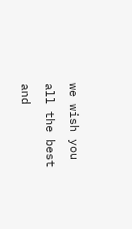we wish you all the best and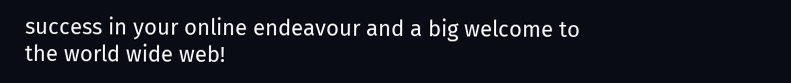success in your online endeavour and a big welcome to the world wide web!